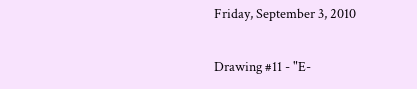Friday, September 3, 2010

Drawing #11 - "E-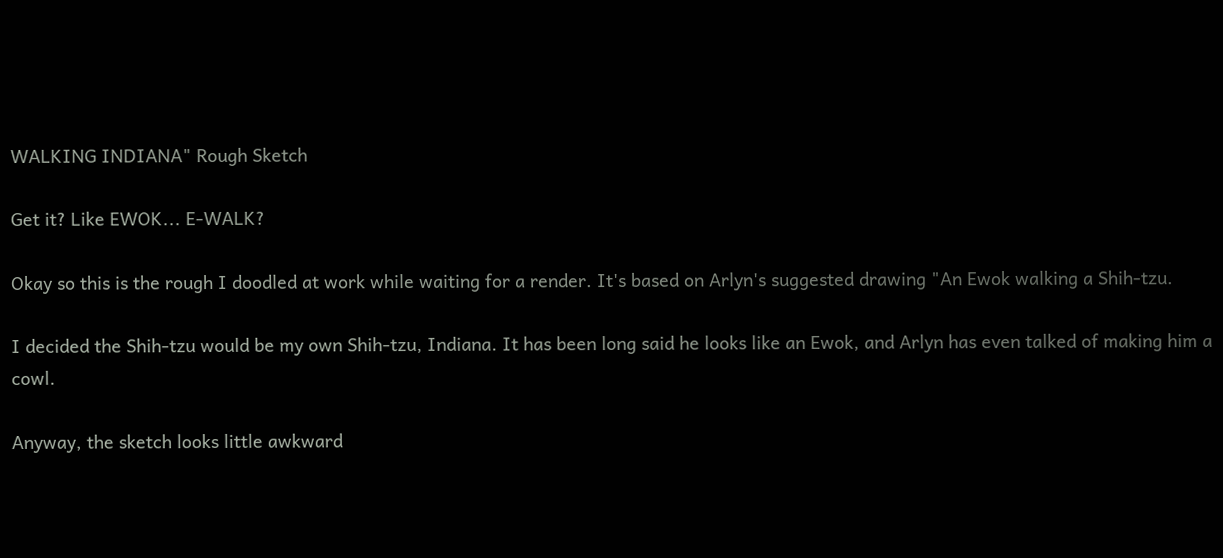WALKING INDIANA" Rough Sketch

Get it? Like EWOK... E-WALK?

Okay so this is the rough I doodled at work while waiting for a render. It's based on Arlyn's suggested drawing "An Ewok walking a Shih-tzu.

I decided the Shih-tzu would be my own Shih-tzu, Indiana. It has been long said he looks like an Ewok, and Arlyn has even talked of making him a cowl.

Anyway, the sketch looks little awkward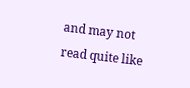and may not read quite like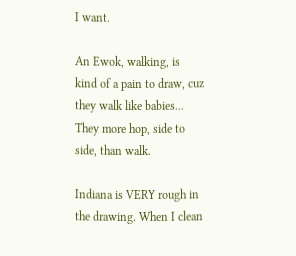I want.

An Ewok, walking, is kind of a pain to draw, cuz they walk like babies... They more hop, side to side, than walk.

Indiana is VERY rough in the drawing. When I clean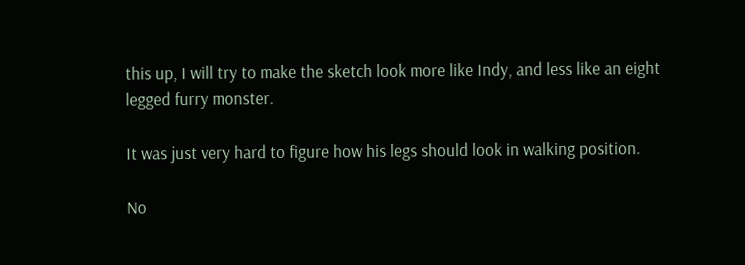this up, I will try to make the sketch look more like Indy, and less like an eight legged furry monster.

It was just very hard to figure how his legs should look in walking position.

No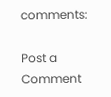comments:

Post a Comment